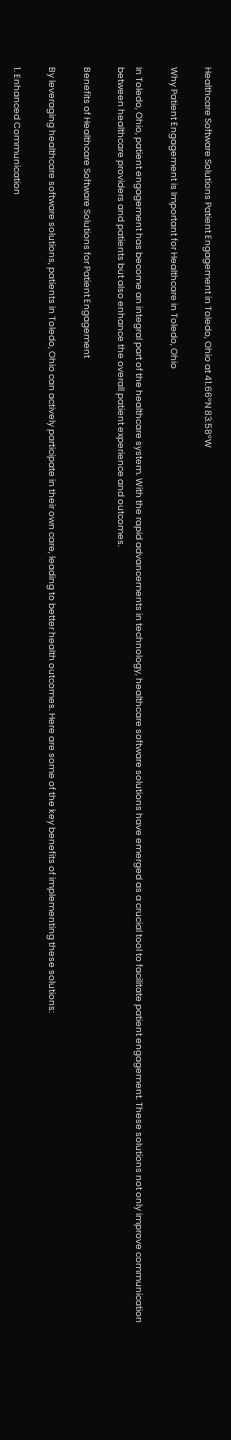Healthcare Software Solutions Patient Engagement in Toledo, Ohio at 41.66°N 83.58°W

Why Patient Engagement is Important for Healthcare in Toledo, Ohio

In Toledo, Ohio, patient engagement has become an integral part of the healthcare system. With the rapid advancements in technology, healthcare software solutions have emerged as a crucial tool to facilitate patient engagement. These solutions not only improve communication between healthcare providers and patients but also enhance the overall patient experience and outcomes.

Benefits of Healthcare Software Solutions for Patient Engagement

By leveraging healthcare software solutions, patients in Toledo, Ohio can actively participate in their own care, leading to better health outcomes. Here are some of the key benefits of implementing these solutions:

1. Enhanced Communication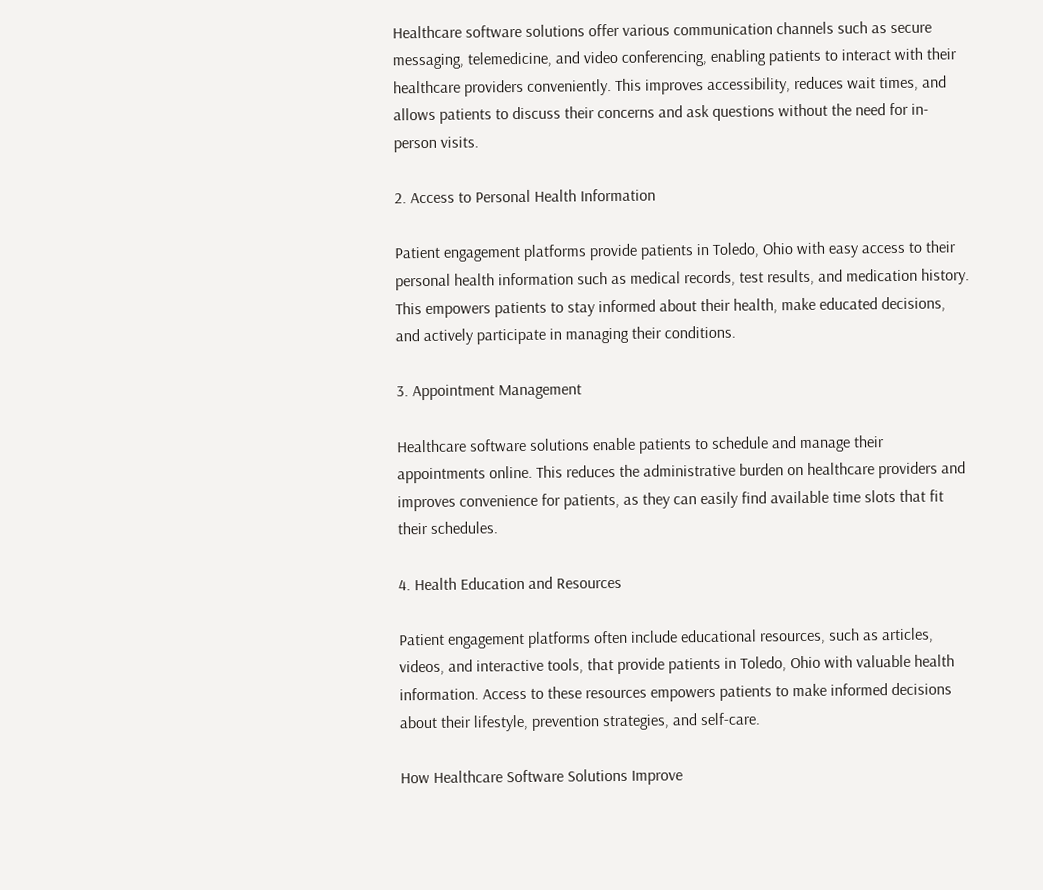Healthcare software solutions offer various communication channels such as secure messaging, telemedicine, and video conferencing, enabling patients to interact with their healthcare providers conveniently. This improves accessibility, reduces wait times, and allows patients to discuss their concerns and ask questions without the need for in-person visits.

2. Access to Personal Health Information

Patient engagement platforms provide patients in Toledo, Ohio with easy access to their personal health information such as medical records, test results, and medication history. This empowers patients to stay informed about their health, make educated decisions, and actively participate in managing their conditions.

3. Appointment Management

Healthcare software solutions enable patients to schedule and manage their appointments online. This reduces the administrative burden on healthcare providers and improves convenience for patients, as they can easily find available time slots that fit their schedules.

4. Health Education and Resources

Patient engagement platforms often include educational resources, such as articles, videos, and interactive tools, that provide patients in Toledo, Ohio with valuable health information. Access to these resources empowers patients to make informed decisions about their lifestyle, prevention strategies, and self-care.

How Healthcare Software Solutions Improve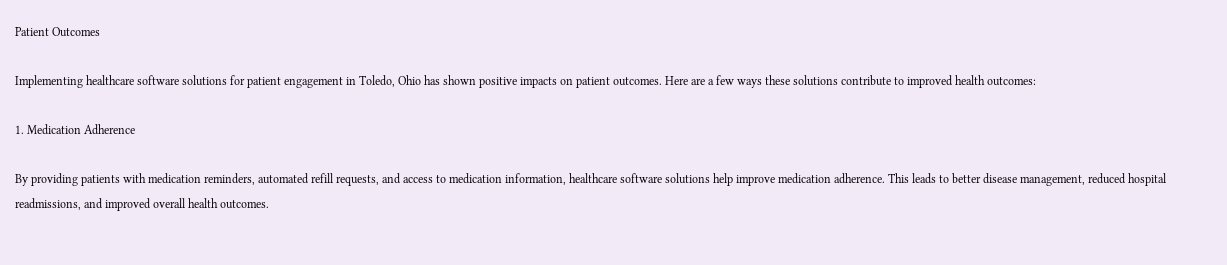Patient Outcomes

Implementing healthcare software solutions for patient engagement in Toledo, Ohio has shown positive impacts on patient outcomes. Here are a few ways these solutions contribute to improved health outcomes:

1. Medication Adherence

By providing patients with medication reminders, automated refill requests, and access to medication information, healthcare software solutions help improve medication adherence. This leads to better disease management, reduced hospital readmissions, and improved overall health outcomes.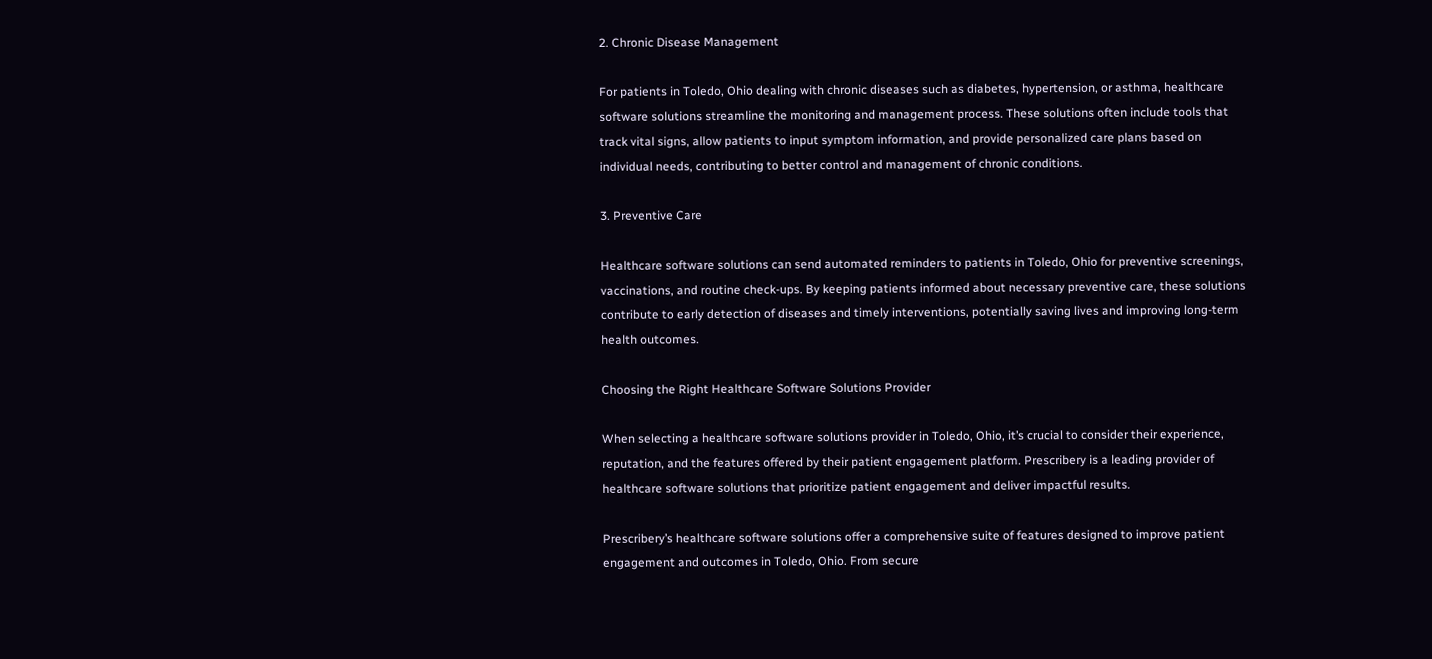2. Chronic Disease Management

For patients in Toledo, Ohio dealing with chronic diseases such as diabetes, hypertension, or asthma, healthcare software solutions streamline the monitoring and management process. These solutions often include tools that track vital signs, allow patients to input symptom information, and provide personalized care plans based on individual needs, contributing to better control and management of chronic conditions.

3. Preventive Care

Healthcare software solutions can send automated reminders to patients in Toledo, Ohio for preventive screenings, vaccinations, and routine check-ups. By keeping patients informed about necessary preventive care, these solutions contribute to early detection of diseases and timely interventions, potentially saving lives and improving long-term health outcomes.

Choosing the Right Healthcare Software Solutions Provider

When selecting a healthcare software solutions provider in Toledo, Ohio, it’s crucial to consider their experience, reputation, and the features offered by their patient engagement platform. Prescribery is a leading provider of healthcare software solutions that prioritize patient engagement and deliver impactful results.

Prescribery’s healthcare software solutions offer a comprehensive suite of features designed to improve patient engagement and outcomes in Toledo, Ohio. From secure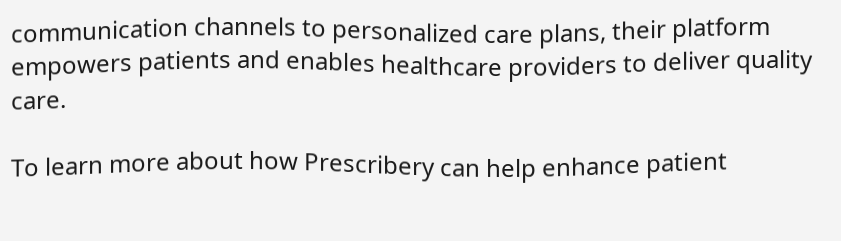communication channels to personalized care plans, their platform empowers patients and enables healthcare providers to deliver quality care.

To learn more about how Prescribery can help enhance patient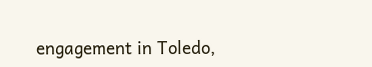engagement in Toledo,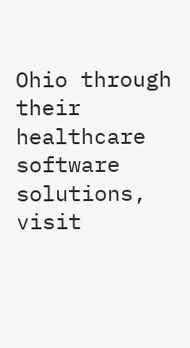Ohio through their healthcare software solutions, visit